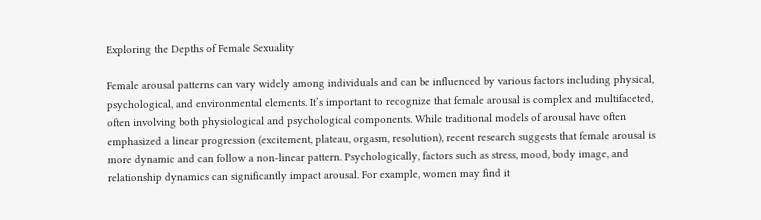Exploring the Depths of Female Sexuality

Female arousal patterns can vary widely among individuals and can be influenced by various factors including physical, psychological, and environmental elements. It’s important to recognize that female arousal is complex and multifaceted, often involving both physiological and psychological components. While traditional models of arousal have often emphasized a linear progression (excitement, plateau, orgasm, resolution), recent research suggests that female arousal is more dynamic and can follow a non-linear pattern. Psychologically, factors such as stress, mood, body image, and relationship dynamics can significantly impact arousal. For example, women may find it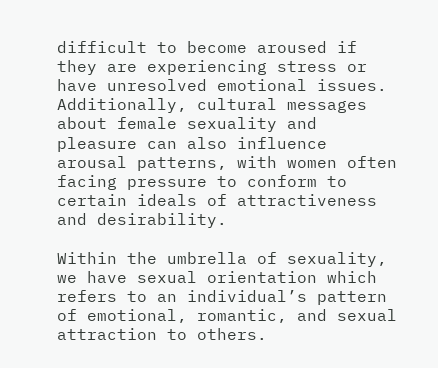difficult to become aroused if they are experiencing stress or have unresolved emotional issues. Additionally, cultural messages about female sexuality and pleasure can also influence arousal patterns, with women often facing pressure to conform to certain ideals of attractiveness and desirability.

Within the umbrella of sexuality, we have sexual orientation which refers to an individual’s pattern of emotional, romantic, and sexual attraction to others.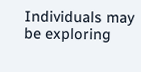Individuals may be exploring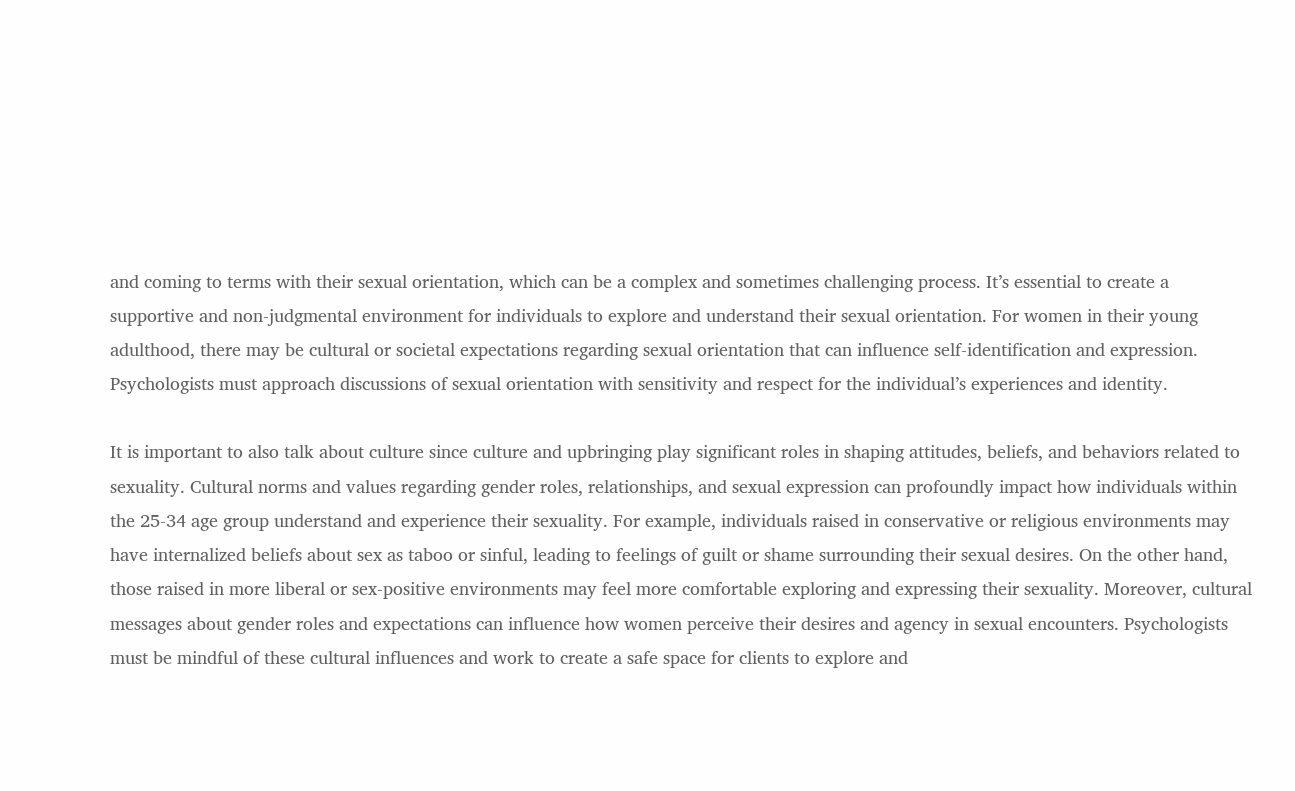and coming to terms with their sexual orientation, which can be a complex and sometimes challenging process. It’s essential to create a supportive and non-judgmental environment for individuals to explore and understand their sexual orientation. For women in their young adulthood, there may be cultural or societal expectations regarding sexual orientation that can influence self-identification and expression. Psychologists must approach discussions of sexual orientation with sensitivity and respect for the individual’s experiences and identity.

It is important to also talk about culture since culture and upbringing play significant roles in shaping attitudes, beliefs, and behaviors related to sexuality. Cultural norms and values regarding gender roles, relationships, and sexual expression can profoundly impact how individuals within the 25-34 age group understand and experience their sexuality. For example, individuals raised in conservative or religious environments may have internalized beliefs about sex as taboo or sinful, leading to feelings of guilt or shame surrounding their sexual desires. On the other hand, those raised in more liberal or sex-positive environments may feel more comfortable exploring and expressing their sexuality. Moreover, cultural messages about gender roles and expectations can influence how women perceive their desires and agency in sexual encounters. Psychologists must be mindful of these cultural influences and work to create a safe space for clients to explore and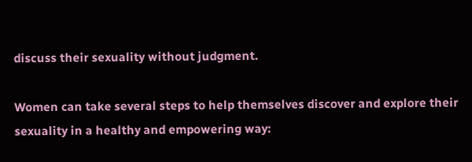discuss their sexuality without judgment.

Women can take several steps to help themselves discover and explore their sexuality in a healthy and empowering way: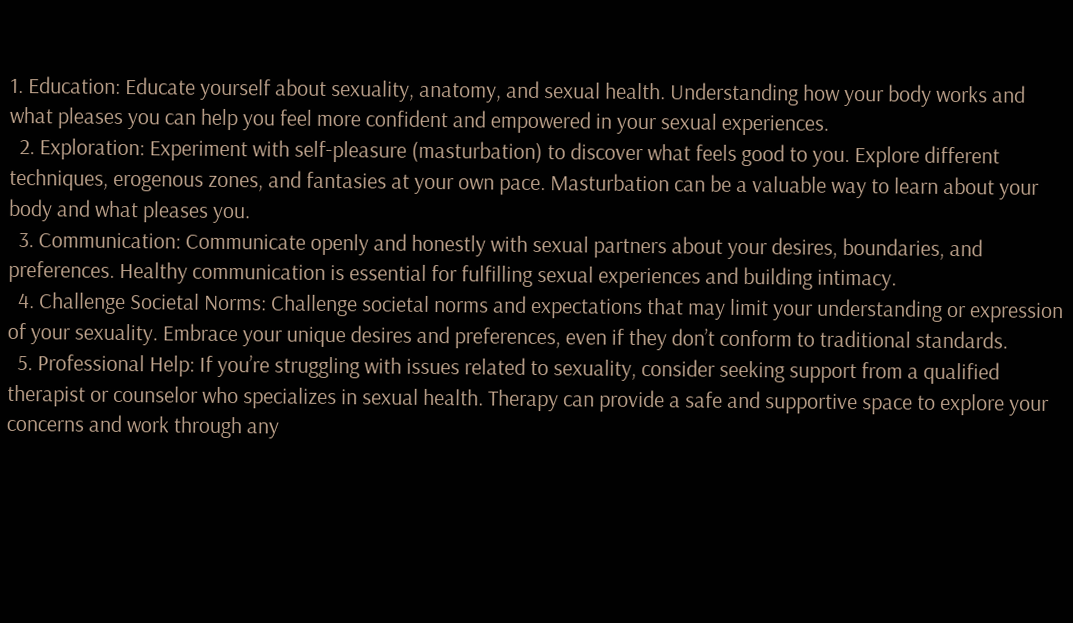1. Education: Educate yourself about sexuality, anatomy, and sexual health. Understanding how your body works and what pleases you can help you feel more confident and empowered in your sexual experiences.
  2. Exploration: Experiment with self-pleasure (masturbation) to discover what feels good to you. Explore different techniques, erogenous zones, and fantasies at your own pace. Masturbation can be a valuable way to learn about your body and what pleases you.
  3. Communication: Communicate openly and honestly with sexual partners about your desires, boundaries, and preferences. Healthy communication is essential for fulfilling sexual experiences and building intimacy.
  4. Challenge Societal Norms: Challenge societal norms and expectations that may limit your understanding or expression of your sexuality. Embrace your unique desires and preferences, even if they don’t conform to traditional standards.
  5. Professional Help: If you’re struggling with issues related to sexuality, consider seeking support from a qualified therapist or counselor who specializes in sexual health. Therapy can provide a safe and supportive space to explore your concerns and work through any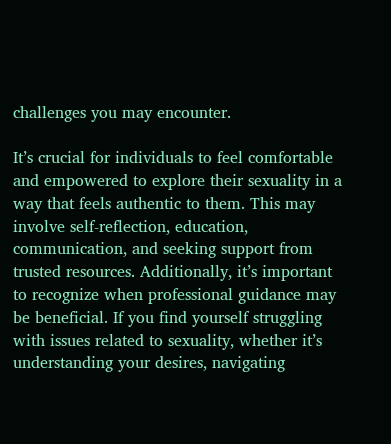challenges you may encounter.

It’s crucial for individuals to feel comfortable and empowered to explore their sexuality in a way that feels authentic to them. This may involve self-reflection, education, communication, and seeking support from trusted resources. Additionally, it’s important to recognize when professional guidance may be beneficial. If you find yourself struggling with issues related to sexuality, whether it’s understanding your desires, navigating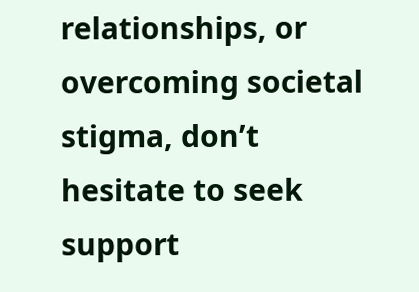relationships, or overcoming societal stigma, don’t hesitate to seek support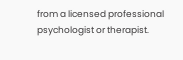from a licensed professional psychologist or therapist.